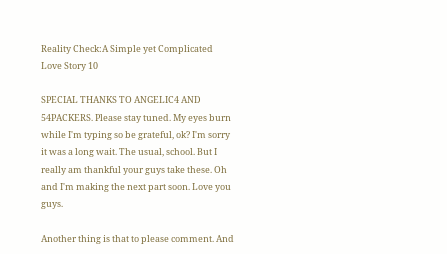Reality Check:A Simple yet Complicated Love Story 10

SPECIAL THANKS TO ANGELIC4 AND 54PACKERS. Please stay tuned. My eyes burn while I'm typing so be grateful, ok? I'm sorry it was a long wait. The usual, school. But I really am thankful your guys take these. Oh and I'm making the next part soon. Love you guys.

Another thing is that to please comment. And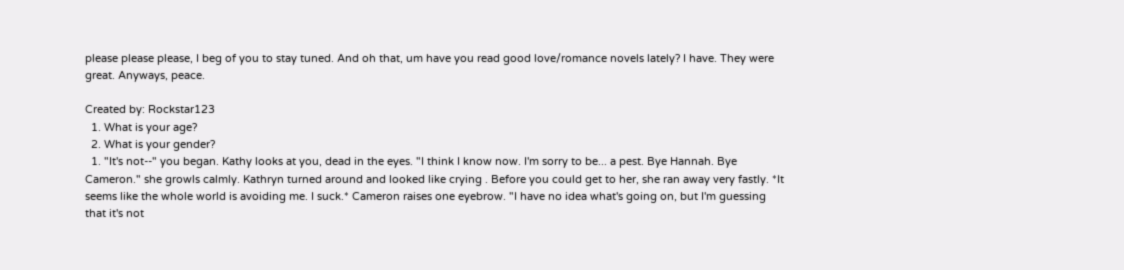please please please, I beg of you to stay tuned. And oh that, um have you read good love/romance novels lately? I have. They were great. Anyways, peace.

Created by: Rockstar123
  1. What is your age?
  2. What is your gender?
  1. "It's not--" you began. Kathy looks at you, dead in the eyes. "I think I know now. I'm sorry to be... a pest. Bye Hannah. Bye Cameron." she growls calmly. Kathryn turned around and looked like crying . Before you could get to her, she ran away very fastly. *It seems like the whole world is avoiding me. I suck.* Cameron raises one eyebrow. "I have no idea what's going on, but I'm guessing that it's not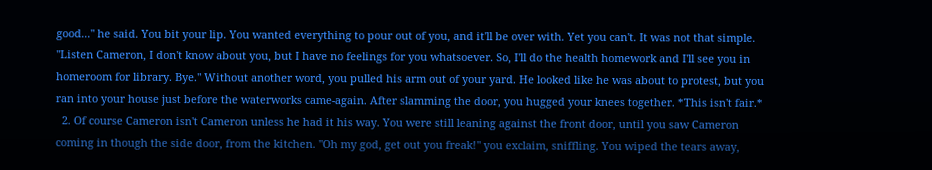good..." he said. You bit your lip. You wanted everything to pour out of you, and it'll be over with. Yet you can't. It was not that simple. "Listen Cameron, I don't know about you, but I have no feelings for you whatsoever. So, I'll do the health homework and I'll see you in homeroom for library. Bye." Without another word, you pulled his arm out of your yard. He looked like he was about to protest, but you ran into your house just before the waterworks came-again. After slamming the door, you hugged your knees together. *This isn't fair.*
  2. Of course Cameron isn't Cameron unless he had it his way. You were still leaning against the front door, until you saw Cameron coming in though the side door, from the kitchen. "Oh my god, get out you freak!" you exclaim, sniffling. You wiped the tears away,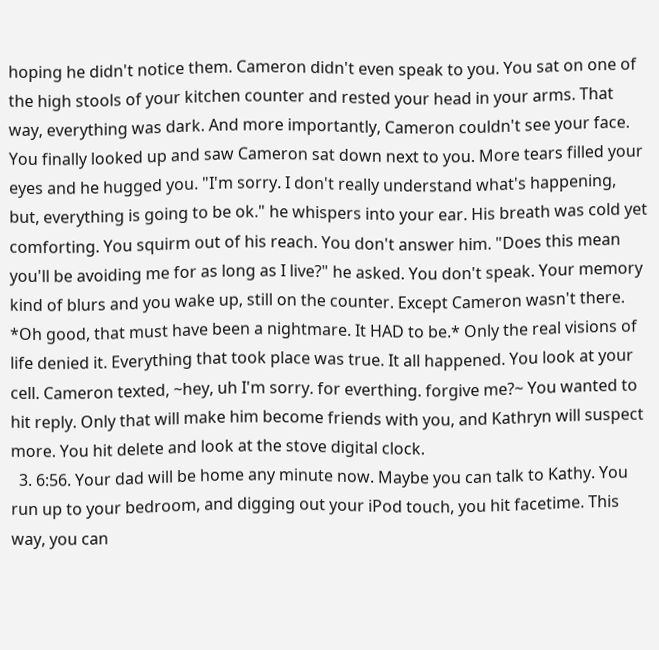hoping he didn't notice them. Cameron didn't even speak to you. You sat on one of the high stools of your kitchen counter and rested your head in your arms. That way, everything was dark. And more importantly, Cameron couldn't see your face. You finally looked up and saw Cameron sat down next to you. More tears filled your eyes and he hugged you. "I'm sorry. I don't really understand what's happening, but, everything is going to be ok." he whispers into your ear. His breath was cold yet comforting. You squirm out of his reach. You don't answer him. "Does this mean you'll be avoiding me for as long as I live?" he asked. You don't speak. Your memory kind of blurs and you wake up, still on the counter. Except Cameron wasn't there. *Oh good, that must have been a nightmare. It HAD to be.* Only the real visions of life denied it. Everything that took place was true. It all happened. You look at your cell. Cameron texted, ~hey, uh I'm sorry. for everthing. forgive me?~ You wanted to hit reply. Only that will make him become friends with you, and Kathryn will suspect more. You hit delete and look at the stove digital clock.
  3. 6:56. Your dad will be home any minute now. Maybe you can talk to Kathy. You run up to your bedroom, and digging out your iPod touch, you hit facetime. This way, you can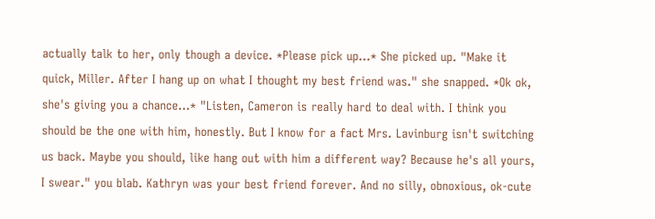actually talk to her, only though a device. *Please pick up...* She picked up. "Make it quick, Miller. After I hang up on what I thought my best friend was." she snapped. *Ok ok, she's giving you a chance...* "Listen, Cameron is really hard to deal with. I think you should be the one with him, honestly. But I know for a fact Mrs. Lavinburg isn't switching us back. Maybe you should, like hang out with him a different way? Because he's all yours, I swear." you blab. Kathryn was your best friend forever. And no silly, obnoxious, ok-cute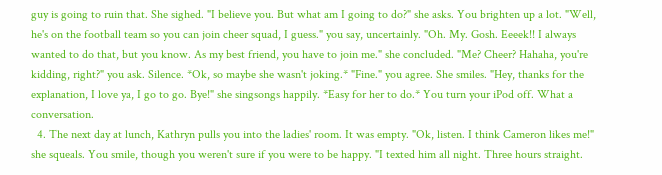guy is going to ruin that. She sighed. "I believe you. But what am I going to do?" she asks. You brighten up a lot. "Well, he's on the football team so you can join cheer squad, I guess." you say, uncertainly. "Oh. My. Gosh. Eeeek!! I always wanted to do that, but you know. As my best friend, you have to join me." she concluded. "Me? Cheer? Hahaha, you're kidding, right?" you ask. Silence. *Ok, so maybe she wasn't joking.* "Fine." you agree. She smiles. "Hey, thanks for the explanation, I love ya, I go to go. Bye!" she singsongs happily. *Easy for her to do.* You turn your iPod off. What a conversation.
  4. The next day at lunch, Kathryn pulls you into the ladies' room. It was empty. "Ok, listen. I think Cameron likes me!" she squeals. You smile, though you weren't sure if you were to be happy. "I texted him all night. Three hours straight.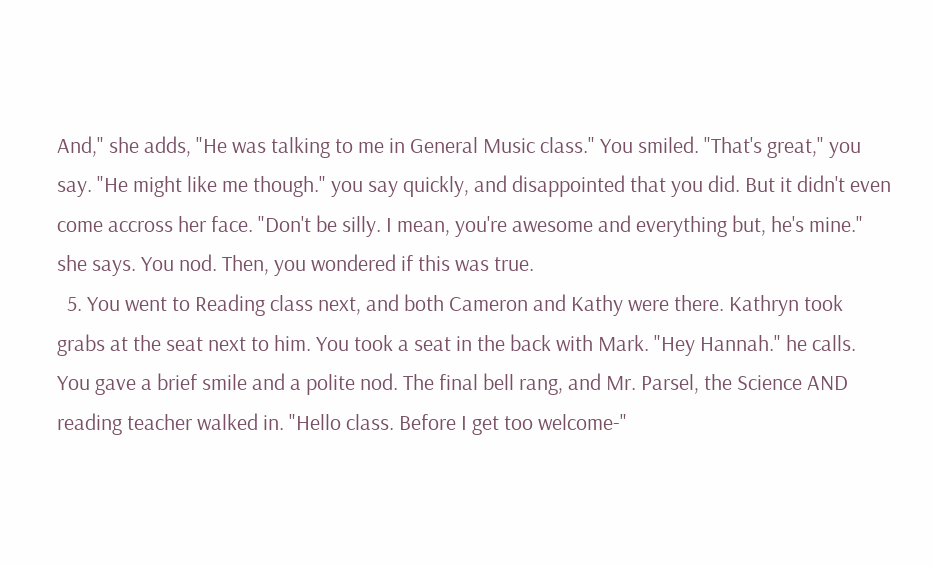And," she adds, "He was talking to me in General Music class." You smiled. "That's great," you say. "He might like me though." you say quickly, and disappointed that you did. But it didn't even come accross her face. "Don't be silly. I mean, you're awesome and everything but, he's mine." she says. You nod. Then, you wondered if this was true.
  5. You went to Reading class next, and both Cameron and Kathy were there. Kathryn took grabs at the seat next to him. You took a seat in the back with Mark. "Hey Hannah." he calls. You gave a brief smile and a polite nod. The final bell rang, and Mr. Parsel, the Science AND reading teacher walked in. "Hello class. Before I get too welcome-"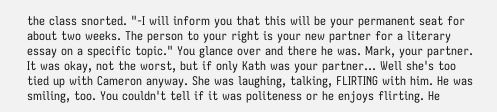the class snorted. "-I will inform you that this will be your permanent seat for about two weeks. The person to your right is your new partner for a literary essay on a specific topic." You glance over and there he was. Mark, your partner. It was okay, not the worst, but if only Kath was your partner... Well she's too tied up with Cameron anyway. She was laughing, talking, FLIRTING with him. He was smiling, too. You couldn't tell if it was politeness or he enjoys flirting. He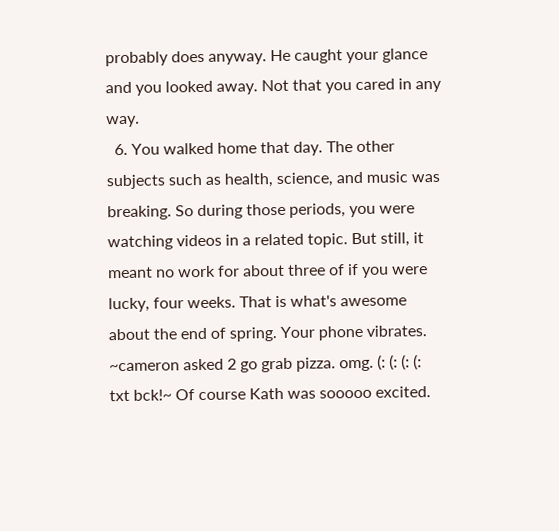probably does anyway. He caught your glance and you looked away. Not that you cared in any way.
  6. You walked home that day. The other subjects such as health, science, and music was breaking. So during those periods, you were watching videos in a related topic. But still, it meant no work for about three of if you were lucky, four weeks. That is what's awesome about the end of spring. Your phone vibrates. ~cameron asked 2 go grab pizza. omg. (: (: (: (: txt bck!~ Of course Kath was sooooo excited.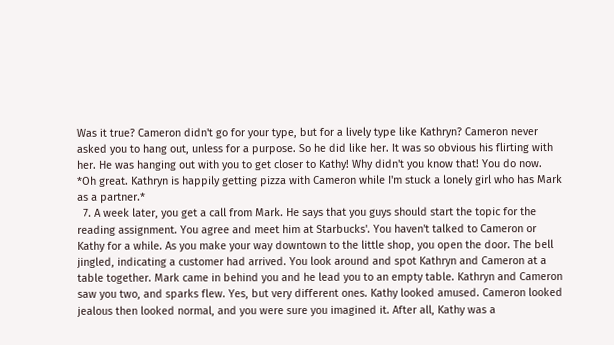Was it true? Cameron didn't go for your type, but for a lively type like Kathryn? Cameron never asked you to hang out, unless for a purpose. So he did like her. It was so obvious his flirting with her. He was hanging out with you to get closer to Kathy! Why didn't you know that! You do now. *Oh great. Kathryn is happily getting pizza with Cameron while I'm stuck a lonely girl who has Mark as a partner.*
  7. A week later, you get a call from Mark. He says that you guys should start the topic for the reading assignment. You agree and meet him at Starbucks'. You haven't talked to Cameron or Kathy for a while. As you make your way downtown to the little shop, you open the door. The bell jingled, indicating a customer had arrived. You look around and spot Kathryn and Cameron at a table together. Mark came in behind you and he lead you to an empty table. Kathryn and Cameron saw you two, and sparks flew. Yes, but very different ones. Kathy looked amused. Cameron looked jealous then looked normal, and you were sure you imagined it. After all, Kathy was a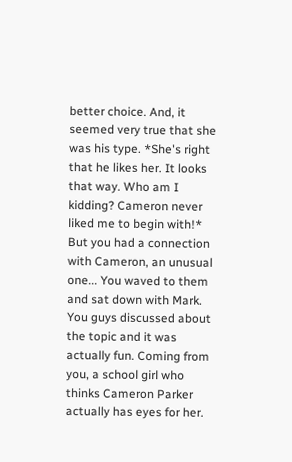better choice. And, it seemed very true that she was his type. *She's right that he likes her. It looks that way. Who am I kidding? Cameron never liked me to begin with!* But you had a connection with Cameron, an unusual one... You waved to them and sat down with Mark. You guys discussed about the topic and it was actually fun. Coming from you, a school girl who thinks Cameron Parker actually has eyes for her.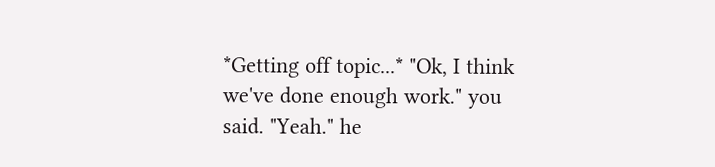*Getting off topic...* "Ok, I think we've done enough work." you said. "Yeah." he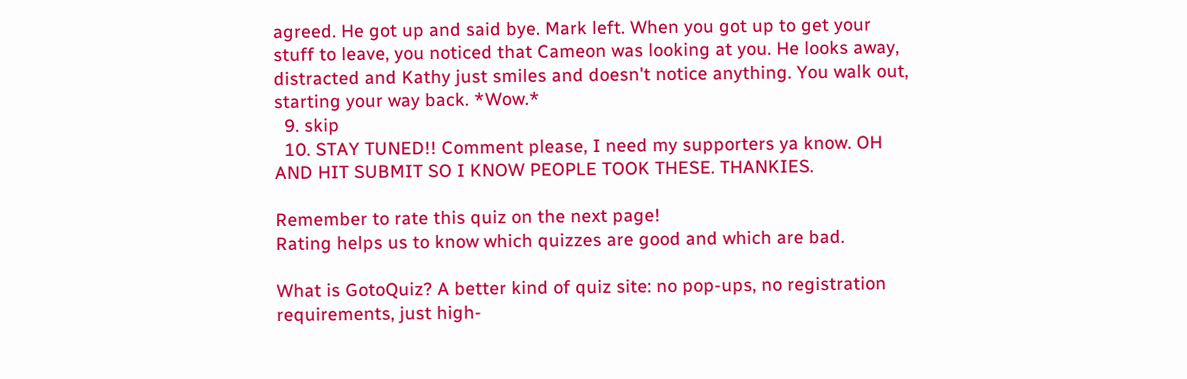agreed. He got up and said bye. Mark left. When you got up to get your stuff to leave, you noticed that Cameon was looking at you. He looks away, distracted and Kathy just smiles and doesn't notice anything. You walk out, starting your way back. *Wow.*
  9. skip
  10. STAY TUNED!! Comment please, I need my supporters ya know. OH AND HIT SUBMIT SO I KNOW PEOPLE TOOK THESE. THANKIES.

Remember to rate this quiz on the next page!
Rating helps us to know which quizzes are good and which are bad.

What is GotoQuiz? A better kind of quiz site: no pop-ups, no registration requirements, just high-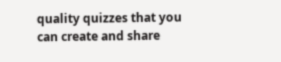quality quizzes that you can create and share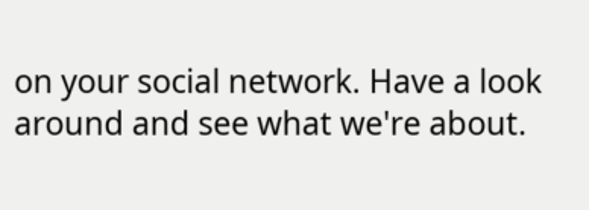on your social network. Have a look around and see what we're about.